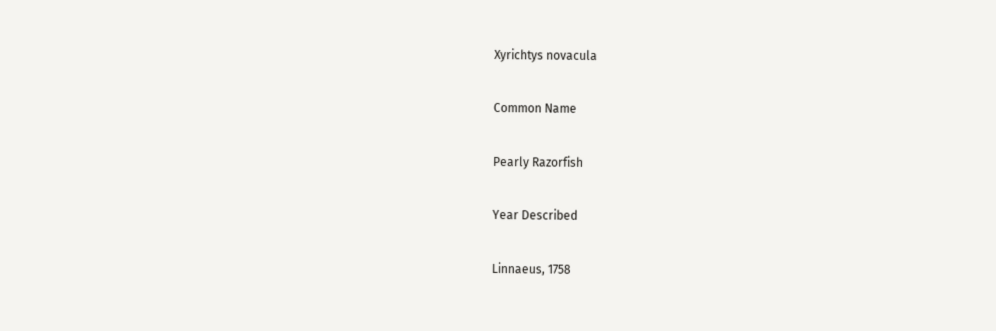Xyrichtys novacula

Common Name

Pearly Razorfish

Year Described

Linnaeus, 1758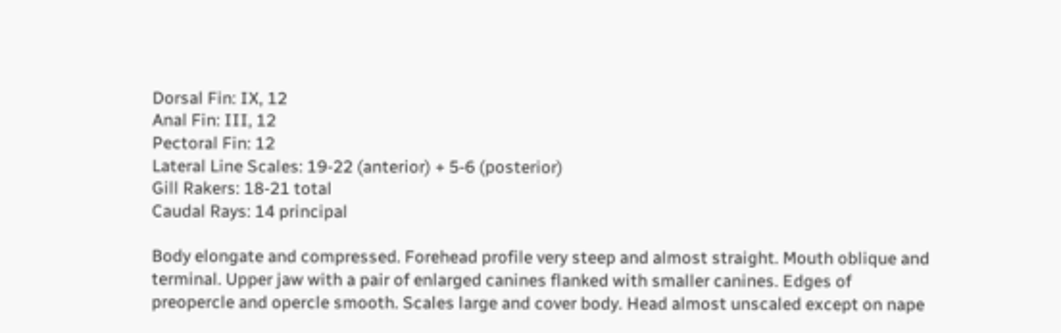Dorsal Fin: IX, 12
Anal Fin: III, 12
Pectoral Fin: 12
Lateral Line Scales: 19-22 (anterior) + 5-6 (posterior)
Gill Rakers: 18-21 total
Caudal Rays: 14 principal

Body elongate and compressed. Forehead profile very steep and almost straight. Mouth oblique and terminal. Upper jaw with a pair of enlarged canines flanked with smaller canines. Edges of preopercle and opercle smooth. Scales large and cover body. Head almost unscaled except on nape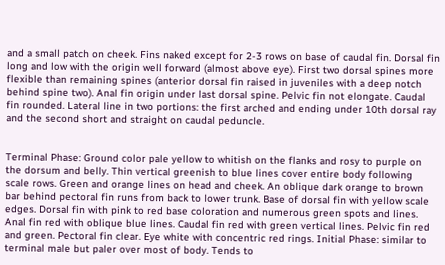and a small patch on cheek. Fins naked except for 2-3 rows on base of caudal fin. Dorsal fin long and low with the origin well forward (almost above eye). First two dorsal spines more flexible than remaining spines (anterior dorsal fin raised in juveniles with a deep notch behind spine two). Anal fin origin under last dorsal spine. Pelvic fin not elongate. Caudal fin rounded. Lateral line in two portions: the first arched and ending under 10th dorsal ray and the second short and straight on caudal peduncle.


Terminal Phase: Ground color pale yellow to whitish on the flanks and rosy to purple on the dorsum and belly. Thin vertical greenish to blue lines cover entire body following scale rows. Green and orange lines on head and cheek. An oblique dark orange to brown bar behind pectoral fin runs from back to lower trunk. Base of dorsal fin with yellow scale edges. Dorsal fin with pink to red base coloration and numerous green spots and lines. Anal fin red with oblique blue lines. Caudal fin red with green vertical lines. Pelvic fin red and green. Pectoral fin clear. Eye white with concentric red rings. Initial Phase: similar to terminal male but paler over most of body. Tends to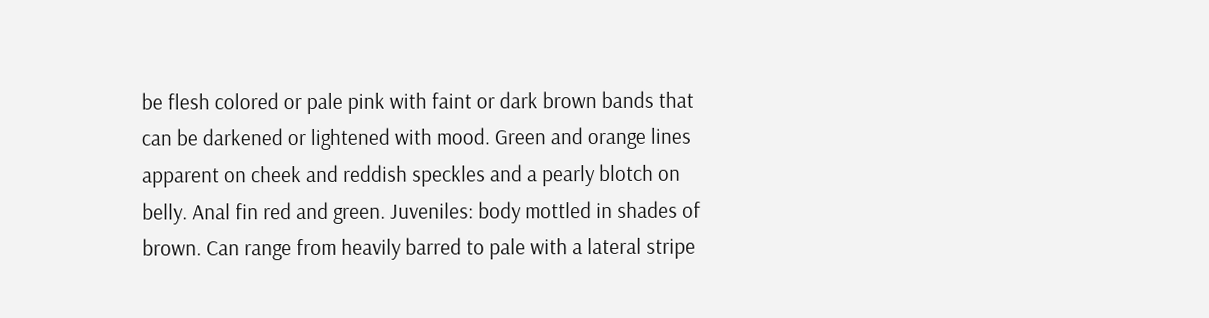be flesh colored or pale pink with faint or dark brown bands that can be darkened or lightened with mood. Green and orange lines apparent on cheek and reddish speckles and a pearly blotch on belly. Anal fin red and green. Juveniles: body mottled in shades of brown. Can range from heavily barred to pale with a lateral stripe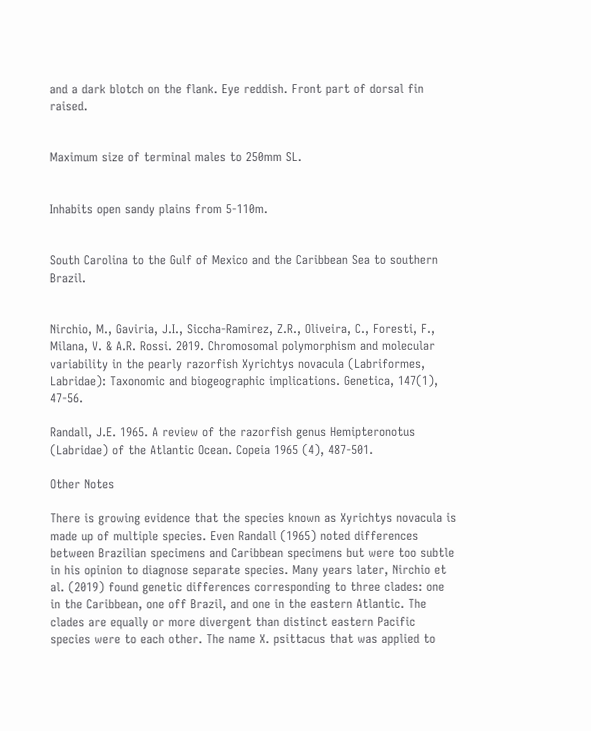and a dark blotch on the flank. Eye reddish. Front part of dorsal fin raised.


Maximum size of terminal males to 250mm SL.


Inhabits open sandy plains from 5-110m.


South Carolina to the Gulf of Mexico and the Caribbean Sea to southern Brazil.


Nirchio, M., Gaviria, J.I., Siccha-Ramirez, Z.R., Oliveira, C., Foresti, F., Milana, V. & A.R. Rossi. 2019. Chromosomal polymorphism and molecular variability in the pearly razorfish Xyrichtys novacula (Labriformes, Labridae): Taxonomic and biogeographic implications. Genetica, 147(1), 47-56.

Randall, J.E. 1965. A review of the razorfish genus Hemipteronotus (Labridae) of the Atlantic Ocean. Copeia 1965 (4), 487-501.

Other Notes

There is growing evidence that the species known as Xyrichtys novacula is made up of multiple species. Even Randall (1965) noted differences between Brazilian specimens and Caribbean specimens but were too subtle in his opinion to diagnose separate species. Many years later, Nirchio et al. (2019) found genetic differences corresponding to three clades: one in the Caribbean, one off Brazil, and one in the eastern Atlantic. The clades are equally or more divergent than distinct eastern Pacific species were to each other. The name X. psittacus that was applied to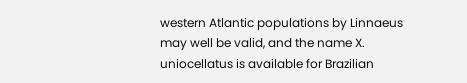western Atlantic populations by Linnaeus may well be valid, and the name X. uniocellatus is available for Brazilian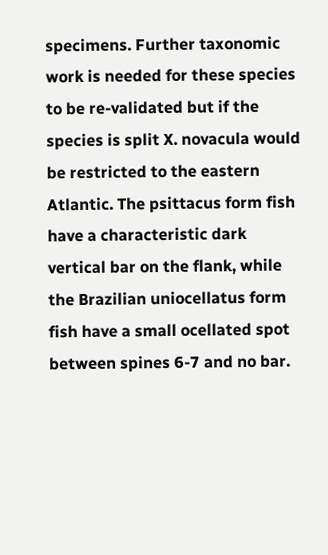specimens. Further taxonomic work is needed for these species to be re-validated but if the species is split X. novacula would be restricted to the eastern Atlantic. The psittacus form fish have a characteristic dark vertical bar on the flank, while the Brazilian uniocellatus form fish have a small ocellated spot between spines 6-7 and no bar.